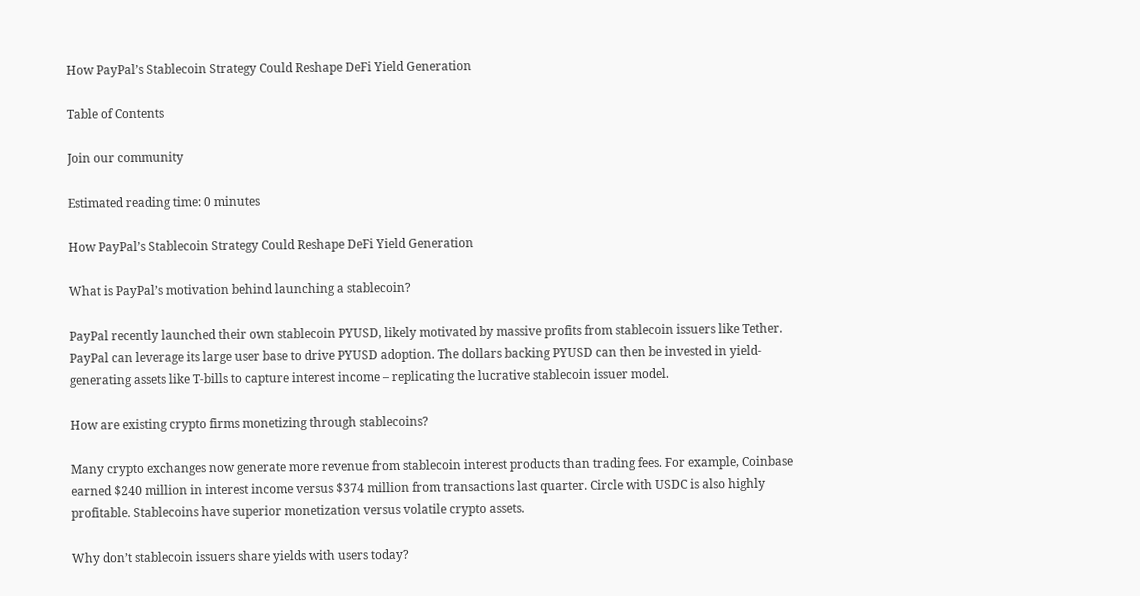How PayPal’s Stablecoin Strategy Could Reshape DeFi Yield Generation

Table of Contents

Join our community

Estimated reading time: 0 minutes

How PayPal’s Stablecoin Strategy Could Reshape DeFi Yield Generation

What is PayPal’s motivation behind launching a stablecoin?

PayPal recently launched their own stablecoin PYUSD, likely motivated by massive profits from stablecoin issuers like Tether. PayPal can leverage its large user base to drive PYUSD adoption. The dollars backing PYUSD can then be invested in yield-generating assets like T-bills to capture interest income – replicating the lucrative stablecoin issuer model.

How are existing crypto firms monetizing through stablecoins?

Many crypto exchanges now generate more revenue from stablecoin interest products than trading fees. For example, Coinbase earned $240 million in interest income versus $374 million from transactions last quarter. Circle with USDC is also highly profitable. Stablecoins have superior monetization versus volatile crypto assets.

Why don’t stablecoin issuers share yields with users today?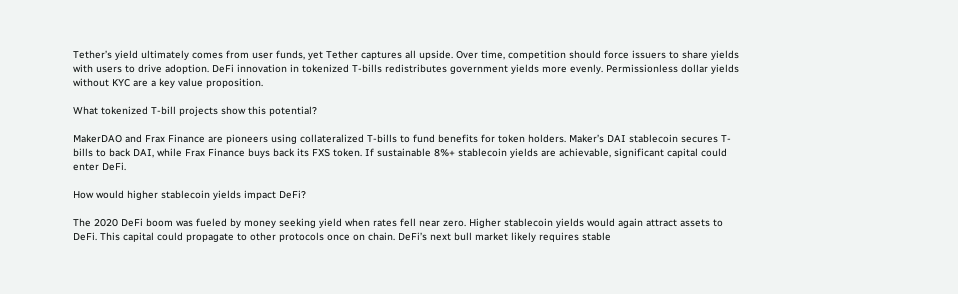Tether’s yield ultimately comes from user funds, yet Tether captures all upside. Over time, competition should force issuers to share yields with users to drive adoption. DeFi innovation in tokenized T-bills redistributes government yields more evenly. Permissionless dollar yields without KYC are a key value proposition.

What tokenized T-bill projects show this potential?

MakerDAO and Frax Finance are pioneers using collateralized T-bills to fund benefits for token holders. Maker’s DAI stablecoin secures T-bills to back DAI, while Frax Finance buys back its FXS token. If sustainable 8%+ stablecoin yields are achievable, significant capital could enter DeFi.

How would higher stablecoin yields impact DeFi?

The 2020 DeFi boom was fueled by money seeking yield when rates fell near zero. Higher stablecoin yields would again attract assets to DeFi. This capital could propagate to other protocols once on chain. DeFi’s next bull market likely requires stable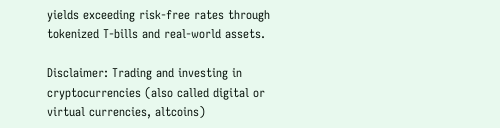yields exceeding risk-free rates through tokenized T-bills and real-world assets.

Disclaimer: Trading and investing in cryptocurrencies (also called digital or virtual currencies, altcoins)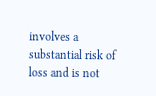involves a substantial risk of loss and is not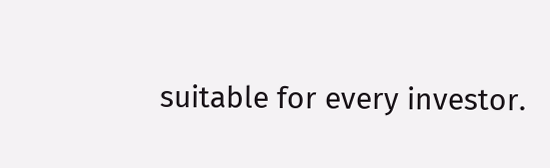suitable for every investor.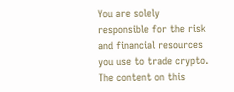You are solely responsible for the risk and financial resources you use to trade crypto. The content on this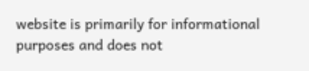website is primarily for informational purposes and does not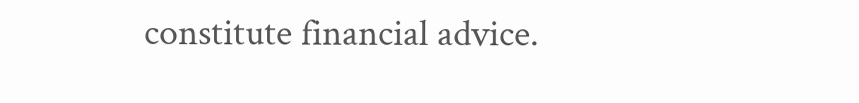constitute financial advice.